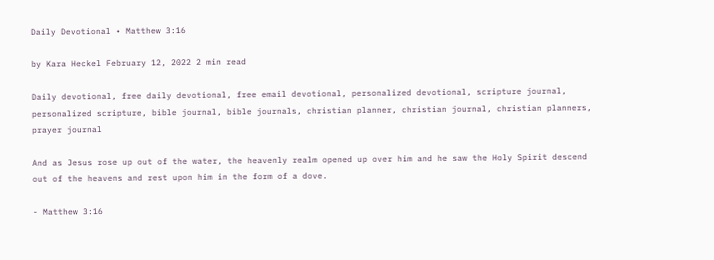Daily Devotional • Matthew 3:16

by Kara Heckel February 12, 2022 2 min read

Daily devotional, free daily devotional, free email devotional, personalized devotional, scripture journal, personalized scripture, bible journal, bible journals, christian planner, christian journal, christian planners, prayer journal

And as Jesus rose up out of the water, the heavenly realm opened up over him and he saw the Holy Spirit descend out of the heavens and rest upon him in the form of a dove.

- Matthew 3:16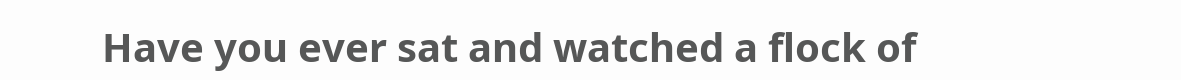Have you ever sat and watched a flock of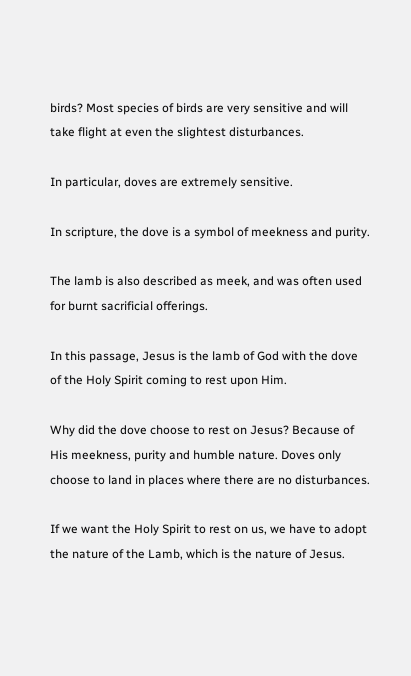birds? Most species of birds are very sensitive and will take flight at even the slightest disturbances.

In particular, doves are extremely sensitive.

In scripture, the dove is a symbol of meekness and purity.

The lamb is also described as meek, and was often used for burnt sacrificial offerings.

In this passage, Jesus is the lamb of God with the dove of the Holy Spirit coming to rest upon Him.

Why did the dove choose to rest on Jesus? Because of His meekness, purity and humble nature. Doves only choose to land in places where there are no disturbances.

If we want the Holy Spirit to rest on us, we have to adopt the nature of the Lamb, which is the nature of Jesus.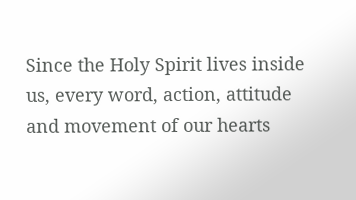Since the Holy Spirit lives inside us, every word, action, attitude and movement of our hearts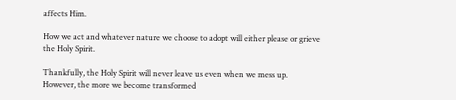affects Him.

How we act and whatever nature we choose to adopt will either please or grieve the Holy Spirit.

Thankfully, the Holy Spirit will never leave us even when we mess up. However, the more we become transformed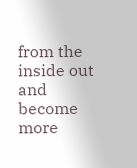from the inside out and become more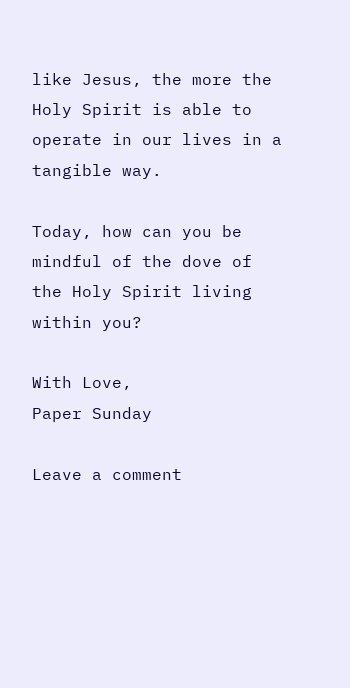like Jesus, the more the Holy Spirit is able to operate in our lives in a tangible way.

Today, how can you be mindful of the dove of the Holy Spirit living within you?

With Love,
Paper Sunday

Leave a comment